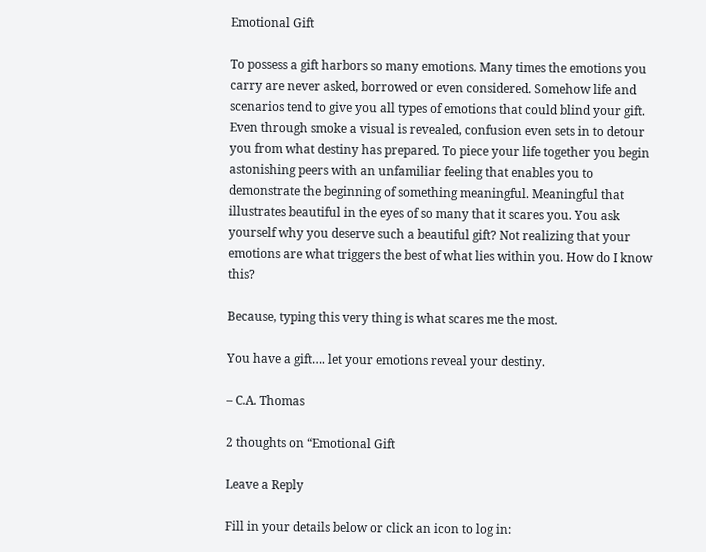Emotional Gift

To possess a gift harbors so many emotions. Many times the emotions you carry are never asked, borrowed or even considered. Somehow life and scenarios tend to give you all types of emotions that could blind your gift. Even through smoke a visual is revealed, confusion even sets in to detour you from what destiny has prepared. To piece your life together you begin astonishing peers with an unfamiliar feeling that enables you to demonstrate the beginning of something meaningful. Meaningful that illustrates beautiful in the eyes of so many that it scares you. You ask yourself why you deserve such a beautiful gift? Not realizing that your emotions are what triggers the best of what lies within you. How do I know this?

Because, typing this very thing is what scares me the most.

You have a gift…. let your emotions reveal your destiny.

– C.A. Thomas

2 thoughts on “Emotional Gift

Leave a Reply

Fill in your details below or click an icon to log in: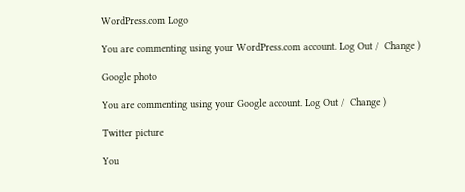WordPress.com Logo

You are commenting using your WordPress.com account. Log Out /  Change )

Google photo

You are commenting using your Google account. Log Out /  Change )

Twitter picture

You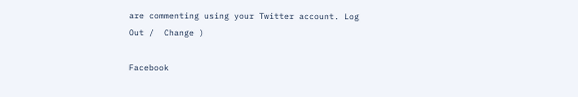are commenting using your Twitter account. Log Out /  Change )

Facebook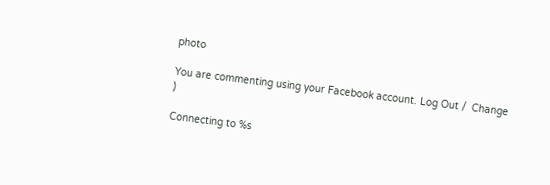photo

You are commenting using your Facebook account. Log Out /  Change )

Connecting to %s